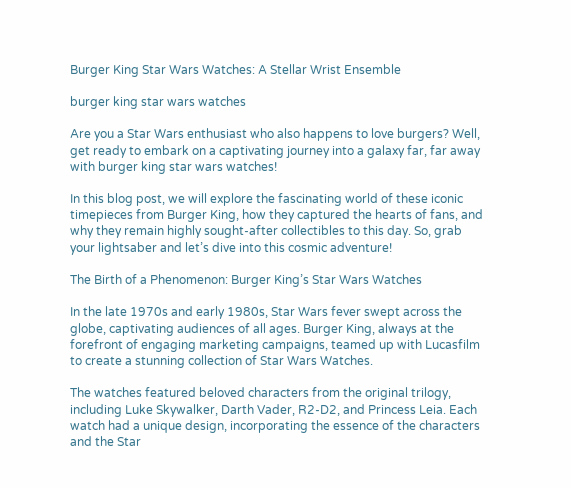Burger King Star Wars Watches: A Stellar Wrist Ensemble

burger king star wars watches

Are you a Star Wars enthusiast who also happens to love burgers? Well, get ready to embark on a captivating journey into a galaxy far, far away with burger king star wars watches!

In this blog post, we will explore the fascinating world of these iconic timepieces from Burger King, how they captured the hearts of fans, and why they remain highly sought-after collectibles to this day. So, grab your lightsaber and let’s dive into this cosmic adventure!

The Birth of a Phenomenon: Burger King’s Star Wars Watches

In the late 1970s and early 1980s, Star Wars fever swept across the globe, captivating audiences of all ages. Burger King, always at the forefront of engaging marketing campaigns, teamed up with Lucasfilm to create a stunning collection of Star Wars Watches.

The watches featured beloved characters from the original trilogy, including Luke Skywalker, Darth Vader, R2-D2, and Princess Leia. Each watch had a unique design, incorporating the essence of the characters and the Star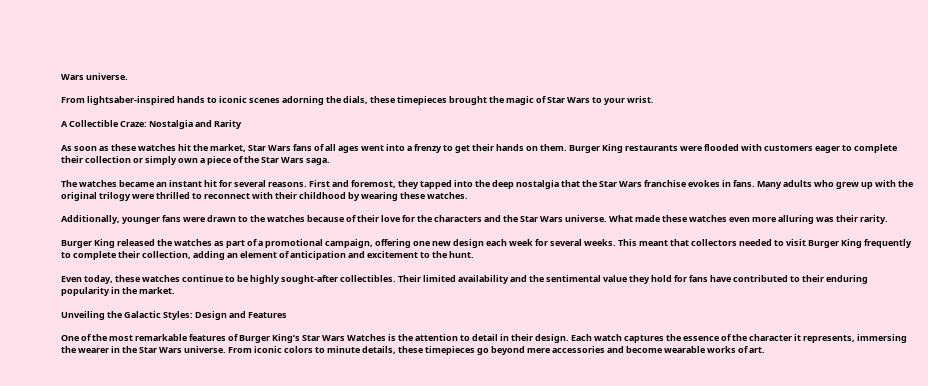Wars universe.

From lightsaber-inspired hands to iconic scenes adorning the dials, these timepieces brought the magic of Star Wars to your wrist.

A Collectible Craze: Nostalgia and Rarity

As soon as these watches hit the market, Star Wars fans of all ages went into a frenzy to get their hands on them. Burger King restaurants were flooded with customers eager to complete their collection or simply own a piece of the Star Wars saga.

The watches became an instant hit for several reasons. First and foremost, they tapped into the deep nostalgia that the Star Wars franchise evokes in fans. Many adults who grew up with the original trilogy were thrilled to reconnect with their childhood by wearing these watches.

Additionally, younger fans were drawn to the watches because of their love for the characters and the Star Wars universe. What made these watches even more alluring was their rarity.

Burger King released the watches as part of a promotional campaign, offering one new design each week for several weeks. This meant that collectors needed to visit Burger King frequently to complete their collection, adding an element of anticipation and excitement to the hunt.

Even today, these watches continue to be highly sought-after collectibles. Their limited availability and the sentimental value they hold for fans have contributed to their enduring popularity in the market.

Unveiling the Galactic Styles: Design and Features

One of the most remarkable features of Burger King’s Star Wars Watches is the attention to detail in their design. Each watch captures the essence of the character it represents, immersing the wearer in the Star Wars universe. From iconic colors to minute details, these timepieces go beyond mere accessories and become wearable works of art.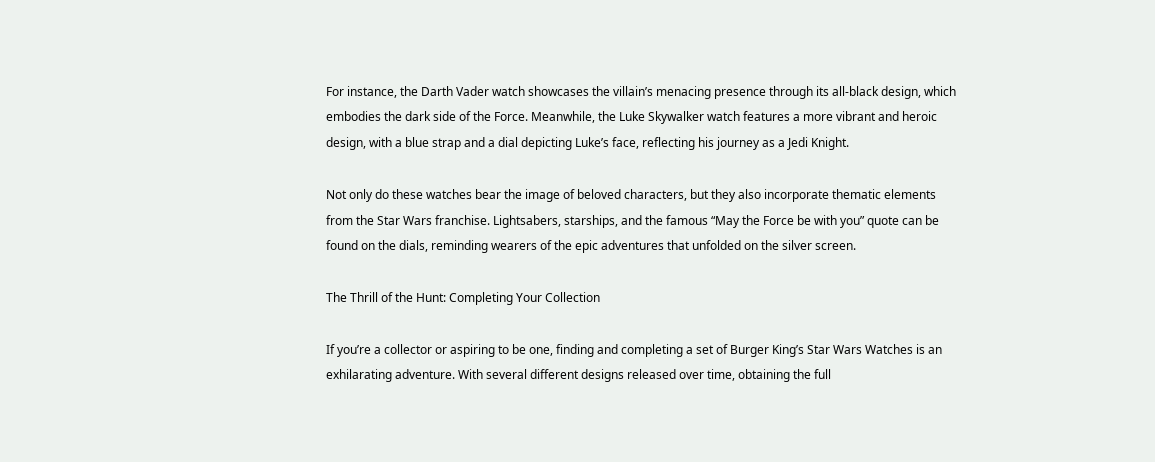For instance, the Darth Vader watch showcases the villain’s menacing presence through its all-black design, which embodies the dark side of the Force. Meanwhile, the Luke Skywalker watch features a more vibrant and heroic design, with a blue strap and a dial depicting Luke’s face, reflecting his journey as a Jedi Knight.

Not only do these watches bear the image of beloved characters, but they also incorporate thematic elements from the Star Wars franchise. Lightsabers, starships, and the famous “May the Force be with you” quote can be found on the dials, reminding wearers of the epic adventures that unfolded on the silver screen.

The Thrill of the Hunt: Completing Your Collection

If you’re a collector or aspiring to be one, finding and completing a set of Burger King’s Star Wars Watches is an exhilarating adventure. With several different designs released over time, obtaining the full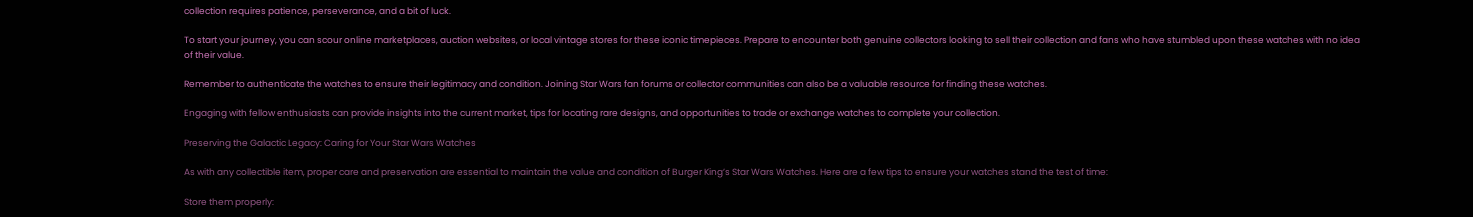collection requires patience, perseverance, and a bit of luck.

To start your journey, you can scour online marketplaces, auction websites, or local vintage stores for these iconic timepieces. Prepare to encounter both genuine collectors looking to sell their collection and fans who have stumbled upon these watches with no idea of their value.

Remember to authenticate the watches to ensure their legitimacy and condition. Joining Star Wars fan forums or collector communities can also be a valuable resource for finding these watches.

Engaging with fellow enthusiasts can provide insights into the current market, tips for locating rare designs, and opportunities to trade or exchange watches to complete your collection.

Preserving the Galactic Legacy: Caring for Your Star Wars Watches

As with any collectible item, proper care and preservation are essential to maintain the value and condition of Burger King’s Star Wars Watches. Here are a few tips to ensure your watches stand the test of time:

Store them properly: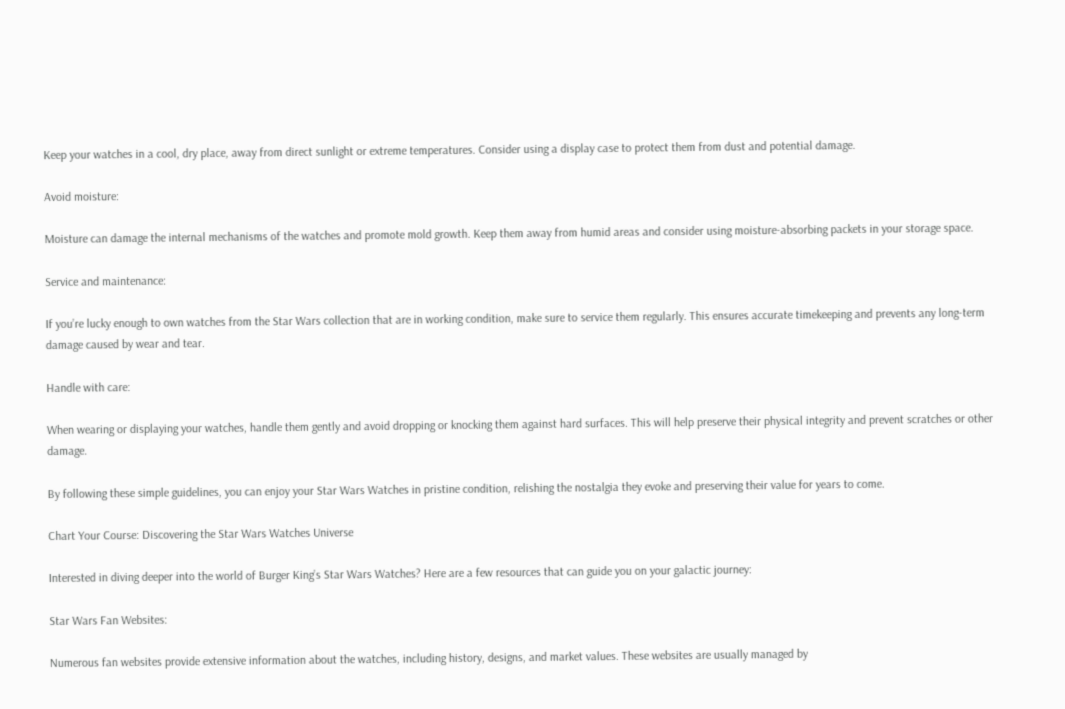Keep your watches in a cool, dry place, away from direct sunlight or extreme temperatures. Consider using a display case to protect them from dust and potential damage.

Avoid moisture:

Moisture can damage the internal mechanisms of the watches and promote mold growth. Keep them away from humid areas and consider using moisture-absorbing packets in your storage space.

Service and maintenance:

If you’re lucky enough to own watches from the Star Wars collection that are in working condition, make sure to service them regularly. This ensures accurate timekeeping and prevents any long-term damage caused by wear and tear.

Handle with care:

When wearing or displaying your watches, handle them gently and avoid dropping or knocking them against hard surfaces. This will help preserve their physical integrity and prevent scratches or other damage.

By following these simple guidelines, you can enjoy your Star Wars Watches in pristine condition, relishing the nostalgia they evoke and preserving their value for years to come.

Chart Your Course: Discovering the Star Wars Watches Universe

Interested in diving deeper into the world of Burger King’s Star Wars Watches? Here are a few resources that can guide you on your galactic journey:

Star Wars Fan Websites:

Numerous fan websites provide extensive information about the watches, including history, designs, and market values. These websites are usually managed by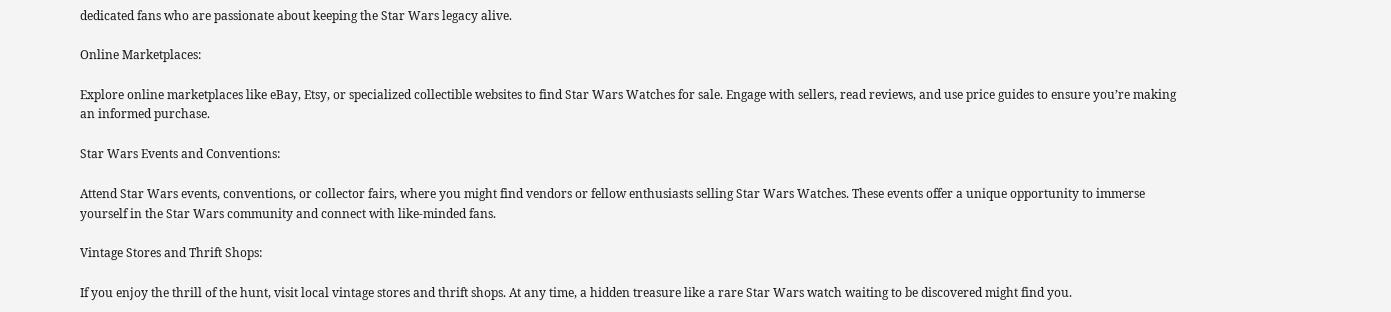dedicated fans who are passionate about keeping the Star Wars legacy alive.

Online Marketplaces:

Explore online marketplaces like eBay, Etsy, or specialized collectible websites to find Star Wars Watches for sale. Engage with sellers, read reviews, and use price guides to ensure you’re making an informed purchase.

Star Wars Events and Conventions:

Attend Star Wars events, conventions, or collector fairs, where you might find vendors or fellow enthusiasts selling Star Wars Watches. These events offer a unique opportunity to immerse yourself in the Star Wars community and connect with like-minded fans.

Vintage Stores and Thrift Shops:

If you enjoy the thrill of the hunt, visit local vintage stores and thrift shops. At any time, a hidden treasure like a rare Star Wars watch waiting to be discovered might find you.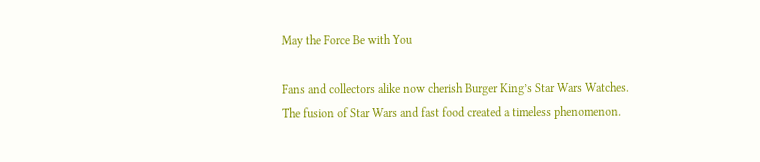May the Force Be with You

Fans and collectors alike now cherish Burger King’s Star Wars Watches. The fusion of Star Wars and fast food created a timeless phenomenon.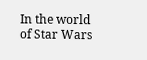In the world of Star Wars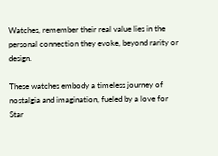Watches, remember their real value lies in the personal connection they evoke, beyond rarity or design.

These watches embody a timeless journey of nostalgia and imagination, fueled by a love for Star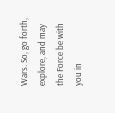Wars. So, go forth, explore, and may the Force be with you in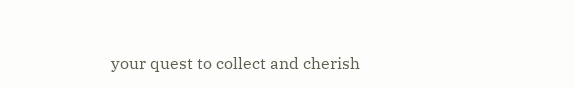your quest to collect and cherish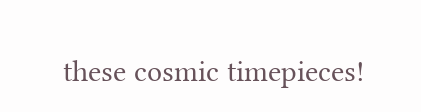these cosmic timepieces!